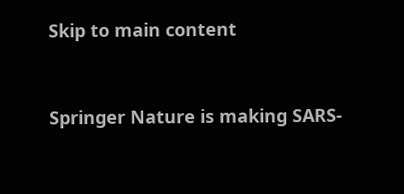Skip to main content


Springer Nature is making SARS-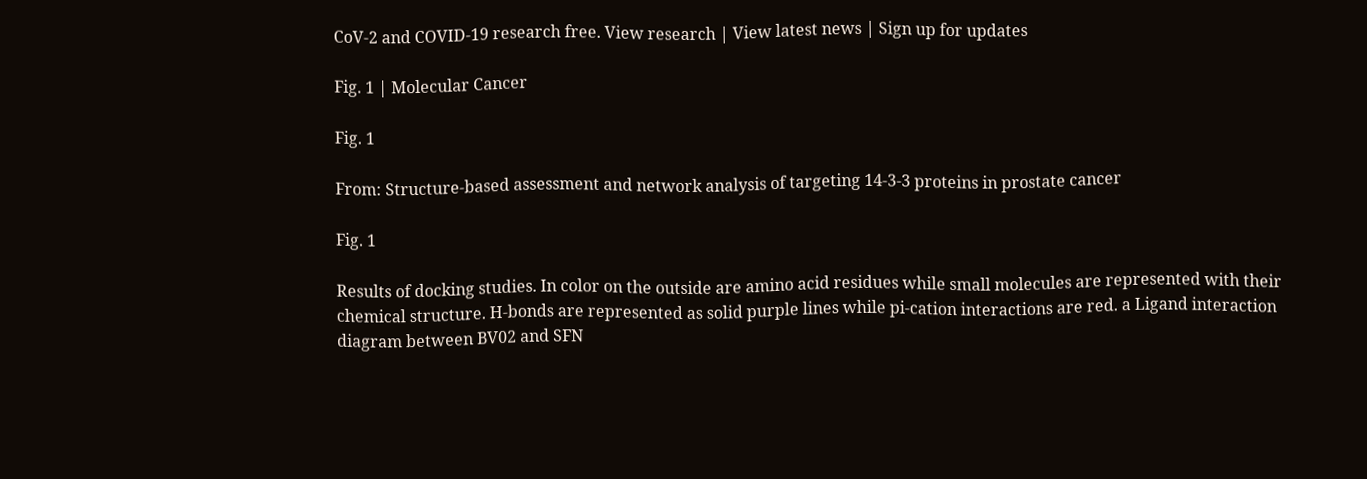CoV-2 and COVID-19 research free. View research | View latest news | Sign up for updates

Fig. 1 | Molecular Cancer

Fig. 1

From: Structure-based assessment and network analysis of targeting 14-3-3 proteins in prostate cancer

Fig. 1

Results of docking studies. In color on the outside are amino acid residues while small molecules are represented with their chemical structure. H-bonds are represented as solid purple lines while pi-cation interactions are red. a Ligand interaction diagram between BV02 and SFN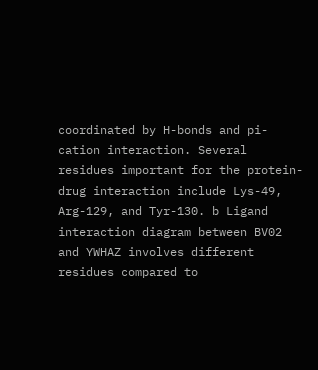coordinated by H-bonds and pi-cation interaction. Several residues important for the protein-drug interaction include Lys-49, Arg-129, and Tyr-130. b Ligand interaction diagram between BV02 and YWHAZ involves different residues compared to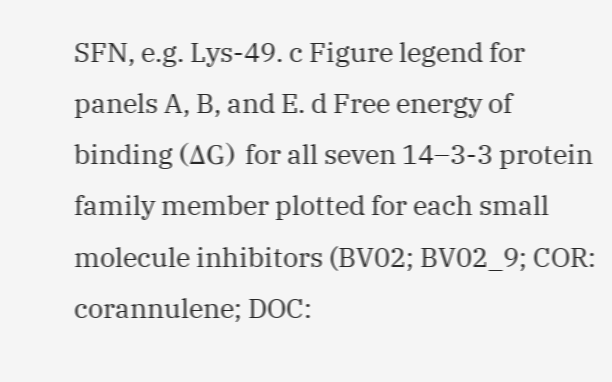SFN, e.g. Lys-49. c Figure legend for panels A, B, and E. d Free energy of binding (ΔG) for all seven 14–3-3 protein family member plotted for each small molecule inhibitors (BV02; BV02_9; COR: corannulene; DOC: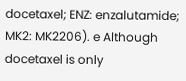docetaxel; ENZ: enzalutamide; MK2: MK2206). e Although docetaxel is only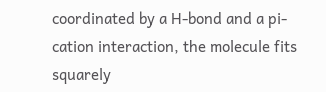coordinated by a H-bond and a pi-cation interaction, the molecule fits squarely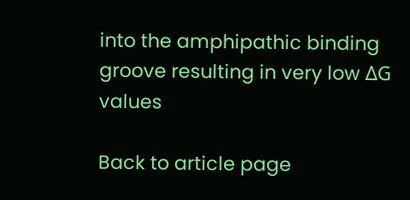into the amphipathic binding groove resulting in very low ΔG values

Back to article page